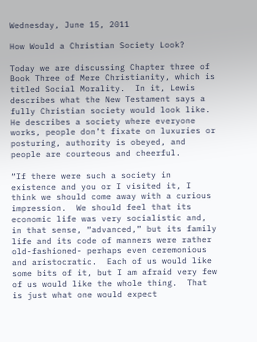Wednesday, June 15, 2011

How Would a Christian Society Look?

Today we are discussing Chapter three of Book Three of Mere Christianity, which is titled Social Morality.  In it, Lewis describes what the New Testament says a fully Christian society would look like.  He describes a society where everyone works, people don’t fixate on luxuries or posturing, authority is obeyed, and people are courteous and cheerful.

“If there were such a society in existence and you or I visited it, I think we should come away with a curious impression.  We should feel that its economic life was very socialistic and, in that sense, “advanced,” but its family life and its code of manners were rather old-fashioned- perhaps even ceremonious and aristocratic.  Each of us would like some bits of it, but I am afraid very few of us would like the whole thing.  That is just what one would expect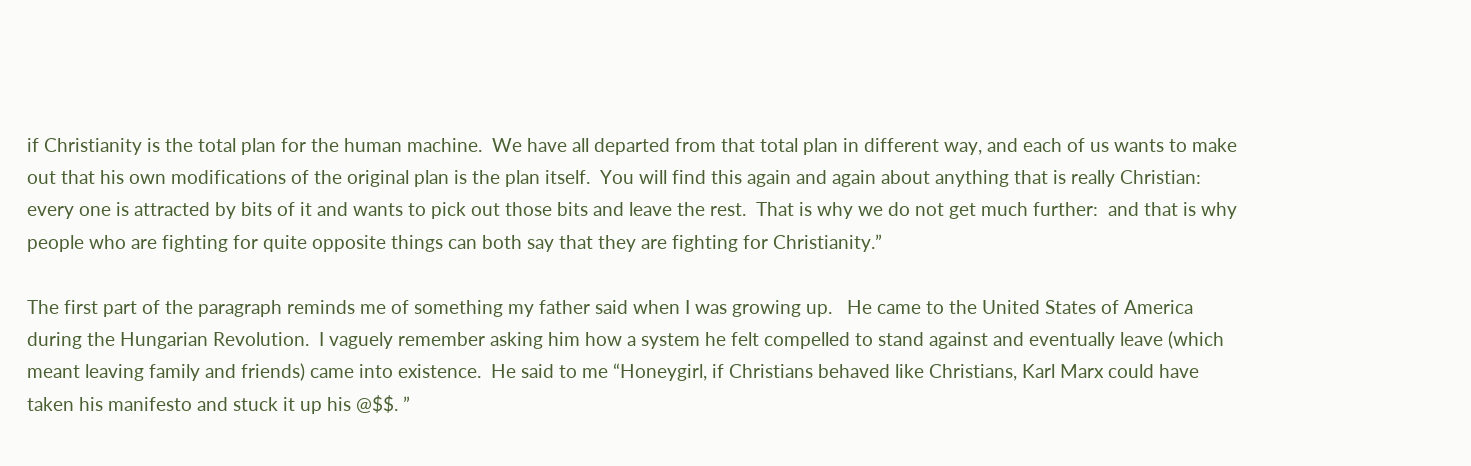if Christianity is the total plan for the human machine.  We have all departed from that total plan in different way, and each of us wants to make out that his own modifications of the original plan is the plan itself.  You will find this again and again about anything that is really Christian:  every one is attracted by bits of it and wants to pick out those bits and leave the rest.  That is why we do not get much further:  and that is why people who are fighting for quite opposite things can both say that they are fighting for Christianity.”

The first part of the paragraph reminds me of something my father said when I was growing up.   He came to the United States of America during the Hungarian Revolution.  I vaguely remember asking him how a system he felt compelled to stand against and eventually leave (which meant leaving family and friends) came into existence.  He said to me “Honeygirl, if Christians behaved like Christians, Karl Marx could have taken his manifesto and stuck it up his @$$. ”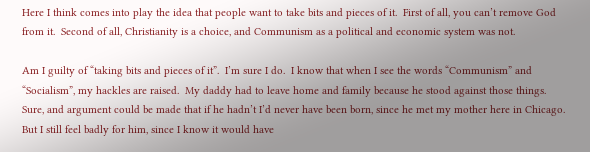Here I think comes into play the idea that people want to take bits and pieces of it.  First of all, you can’t remove God from it.  Second of all, Christianity is a choice, and Communism as a political and economic system was not.

Am I guilty of “taking bits and pieces of it”.  I’m sure I do.  I know that when I see the words “Communism” and “Socialism”, my hackles are raised.  My daddy had to leave home and family because he stood against those things.  Sure, and argument could be made that if he hadn’t I’d never have been born, since he met my mother here in Chicago.   But I still feel badly for him, since I know it would have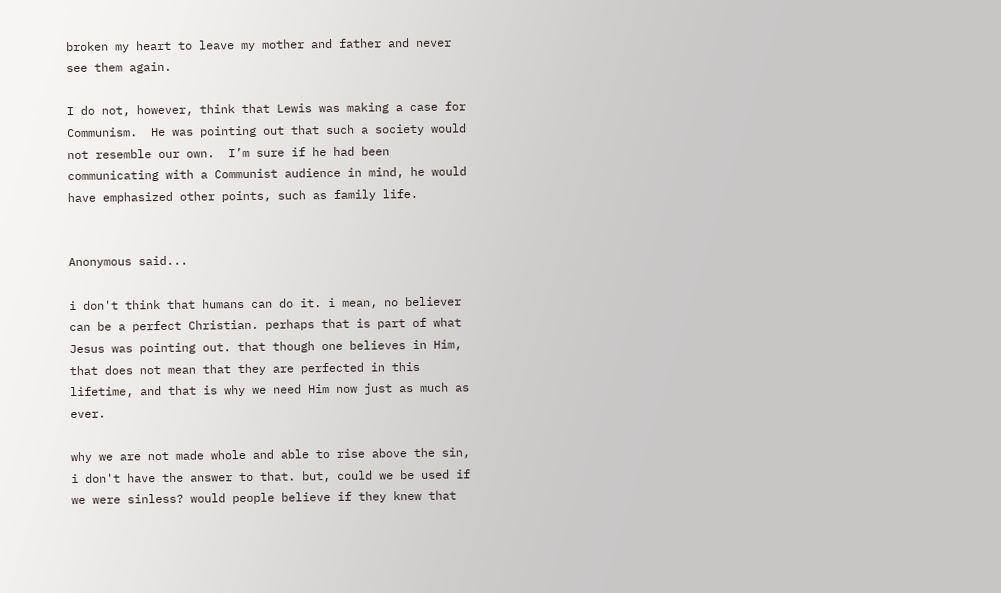broken my heart to leave my mother and father and never see them again.

I do not, however, think that Lewis was making a case for Communism.  He was pointing out that such a society would not resemble our own.  I’m sure if he had been communicating with a Communist audience in mind, he would have emphasized other points, such as family life.


Anonymous said...

i don't think that humans can do it. i mean, no believer can be a perfect Christian. perhaps that is part of what Jesus was pointing out. that though one believes in Him, that does not mean that they are perfected in this lifetime, and that is why we need Him now just as much as ever.

why we are not made whole and able to rise above the sin, i don't have the answer to that. but, could we be used if we were sinless? would people believe if they knew that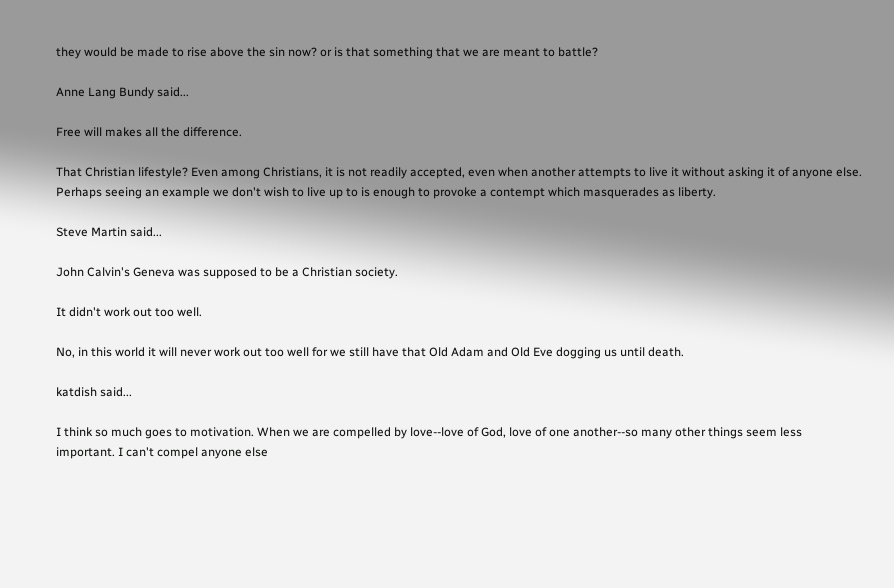they would be made to rise above the sin now? or is that something that we are meant to battle?

Anne Lang Bundy said...

Free will makes all the difference.

That Christian lifestyle? Even among Christians, it is not readily accepted, even when another attempts to live it without asking it of anyone else. Perhaps seeing an example we don't wish to live up to is enough to provoke a contempt which masquerades as liberty.

Steve Martin said...

John Calvin's Geneva was supposed to be a Christian society.

It didn't work out too well.

No, in this world it will never work out too well for we still have that Old Adam and Old Eve dogging us until death.

katdish said...

I think so much goes to motivation. When we are compelled by love--love of God, love of one another--so many other things seem less important. I can't compel anyone else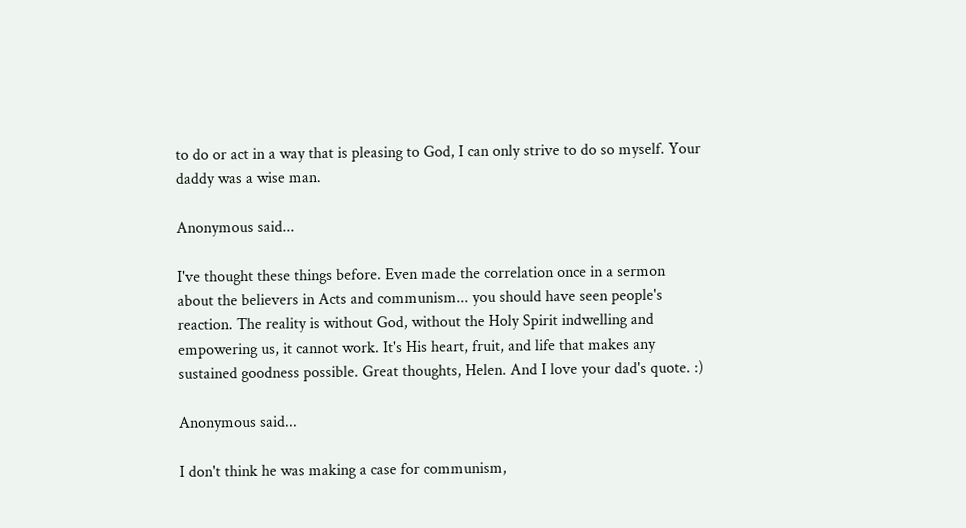to do or act in a way that is pleasing to God, I can only strive to do so myself. Your daddy was a wise man.

Anonymous said...

I've thought these things before. Even made the correlation once in a sermon about the believers in Acts and communism... you should have seen people's reaction. The reality is without God, without the Holy Spirit indwelling and empowering us, it cannot work. It's His heart, fruit, and life that makes any sustained goodness possible. Great thoughts, Helen. And I love your dad's quote. :)

Anonymous said...

I don't think he was making a case for communism,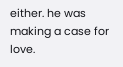either. he was making a case for love.